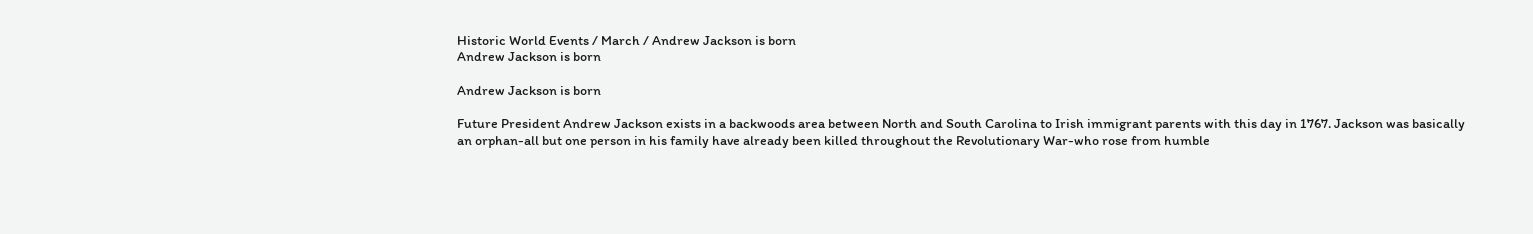Historic World Events / March / Andrew Jackson is born
Andrew Jackson is born

Andrew Jackson is born

Future President Andrew Jackson exists in a backwoods area between North and South Carolina to Irish immigrant parents with this day in 1767. Jackson was basically an orphan-all but one person in his family have already been killed throughout the Revolutionary War-who rose from humble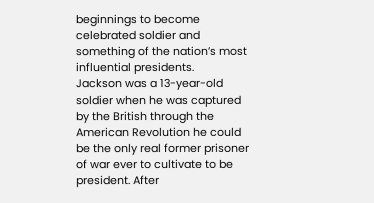beginnings to become celebrated soldier and something of the nation’s most influential presidents.
Jackson was a 13-year-old soldier when he was captured by the British through the American Revolution he could be the only real former prisoner of war ever to cultivate to be president. After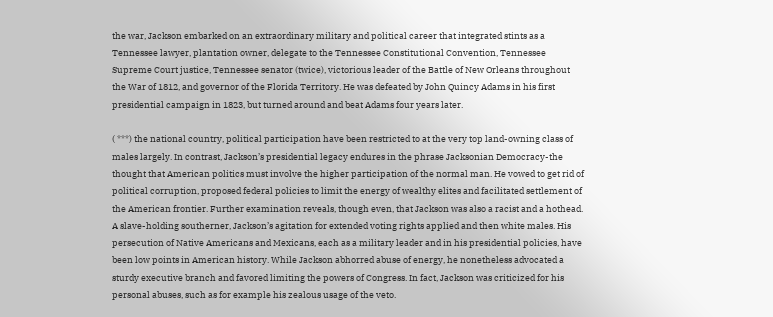the war, Jackson embarked on an extraordinary military and political career that integrated stints as a Tennessee lawyer, plantation owner, delegate to the Tennessee Constitutional Convention, Tennessee Supreme Court justice, Tennessee senator (twice), victorious leader of the Battle of New Orleans throughout the War of 1812, and governor of the Florida Territory. He was defeated by John Quincy Adams in his first presidential campaign in 1823, but turned around and beat Adams four years later.

( ***) the national country, political participation have been restricted to at the very top land-owning class of males largely. In contrast, Jackson’s presidential legacy endures in the phrase Jacksonian Democracy-the thought that American politics must involve the higher participation of the normal man. He vowed to get rid of political corruption, proposed federal policies to limit the energy of wealthy elites and facilitated settlement of the American frontier. Further examination reveals, though even, that Jackson was also a racist and a hothead. A slave-holding southerner, Jackson’s agitation for extended voting rights applied and then white males. His persecution of Native Americans and Mexicans, each as a military leader and in his presidential policies, have been low points in American history. While Jackson abhorred abuse of energy, he nonetheless advocated a sturdy executive branch and favored limiting the powers of Congress. In fact, Jackson was criticized for his personal abuses, such as for example his zealous usage of the veto.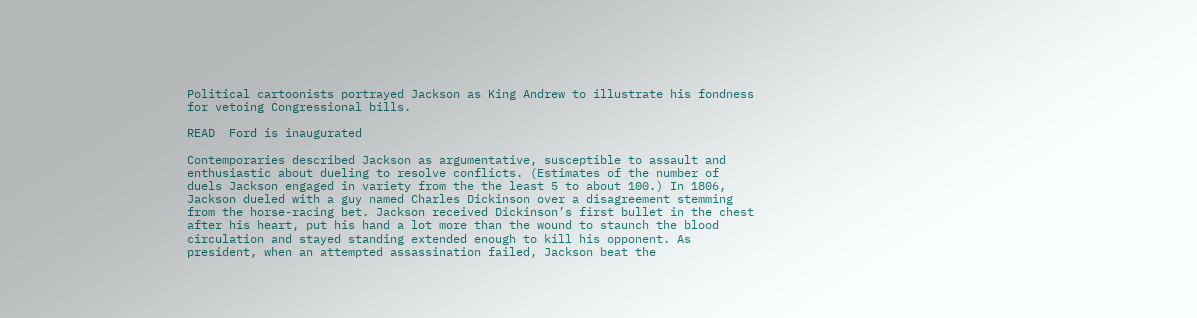Political cartoonists portrayed Jackson as King Andrew to illustrate his fondness for vetoing Congressional bills.

READ  Ford is inaugurated

Contemporaries described Jackson as argumentative, susceptible to assault and enthusiastic about dueling to resolve conflicts. (Estimates of the number of duels Jackson engaged in variety from the the least 5 to about 100.) In 1806, Jackson dueled with a guy named Charles Dickinson over a disagreement stemming from the horse-racing bet. Jackson received Dickinson’s first bullet in the chest after his heart, put his hand a lot more than the wound to staunch the blood circulation and stayed standing extended enough to kill his opponent. As president, when an attempted assassination failed, Jackson beat the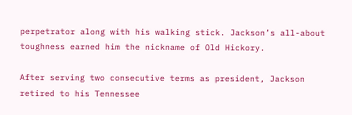perpetrator along with his walking stick. Jackson’s all-about toughness earned him the nickname of Old Hickory.

After serving two consecutive terms as president, Jackson retired to his Tennessee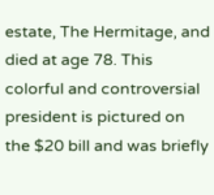estate, The Hermitage, and died at age 78. This colorful and controversial president is pictured on the $20 bill and was briefly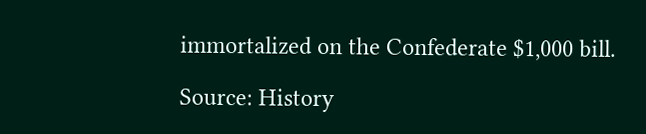immortalized on the Confederate $1,000 bill.

Source: History